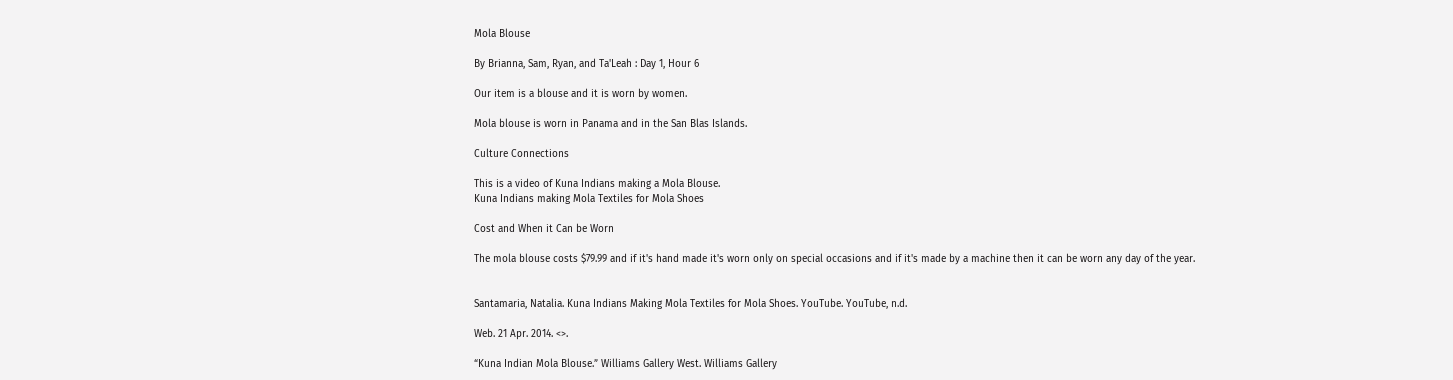Mola Blouse

By Brianna, Sam, Ryan, and Ta'Leah : Day 1, Hour 6

Our item is a blouse and it is worn by women.

Mola blouse is worn in Panama and in the San Blas Islands.

Culture Connections

This is a video of Kuna Indians making a Mola Blouse.
Kuna Indians making Mola Textiles for Mola Shoes

Cost and When it Can be Worn

The mola blouse costs $79.99 and if it's hand made it's worn only on special occasions and if it's made by a machine then it can be worn any day of the year.


Santamaria, Natalia. Kuna Indians Making Mola Textiles for Mola Shoes. YouTube. YouTube, n.d.

Web. 21 Apr. 2014. <>.

“Kuna Indian Mola Blouse.” Williams Gallery West. Williams Gallery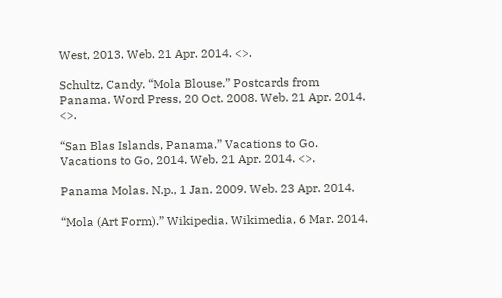West, 2013. Web. 21 Apr. 2014. <>.

Schultz, Candy. “Mola Blouse.” Postcards from Panama. Word Press, 20 Oct. 2008. Web. 21 Apr. 2014. <>.

“San Blas Islands, Panama.” Vacations to Go. Vacations to Go, 2014. Web. 21 Apr. 2014. <>.

Panama Molas. N.p., 1 Jan. 2009. Web. 23 Apr. 2014.

“Mola (Art Form).” Wikipedia. Wikimedia, 6 Mar. 2014.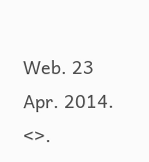Web. 23 Apr. 2014. <>.